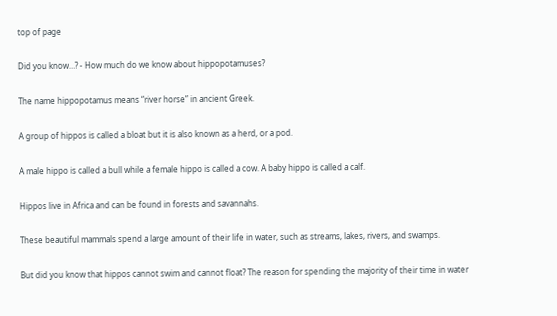top of page

Did you know…? - How much do we know about hippopotamuses?

The name hippopotamus means “river horse” in ancient Greek.

A group of hippos is called a bloat but it is also known as a herd, or a pod.

A male hippo is called a bull while a female hippo is called a cow. A baby hippo is called a calf.

Hippos live in Africa and can be found in forests and savannahs.

These beautiful mammals spend a large amount of their life in water, such as streams, lakes, rivers, and swamps.

But did you know that hippos cannot swim and cannot float? The reason for spending the majority of their time in water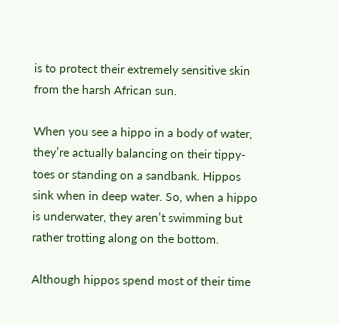is to protect their extremely sensitive skin from the harsh African sun.

When you see a hippo in a body of water, they’re actually balancing on their tippy-toes or standing on a sandbank. Hippos sink when in deep water. So, when a hippo is underwater, they aren’t swimming but rather trotting along on the bottom.

Although hippos spend most of their time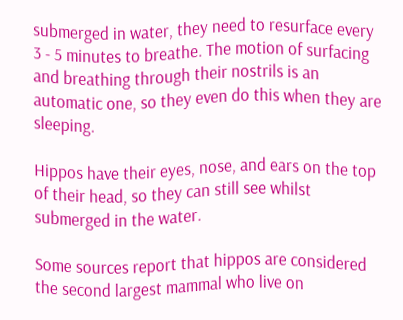submerged in water, they need to resurface every 3 - 5 minutes to breathe. The motion of surfacing and breathing through their nostrils is an automatic one, so they even do this when they are sleeping.

Hippos have their eyes, nose, and ears on the top of their head, so they can still see whilst submerged in the water.

Some sources report that hippos are considered the second largest mammal who live on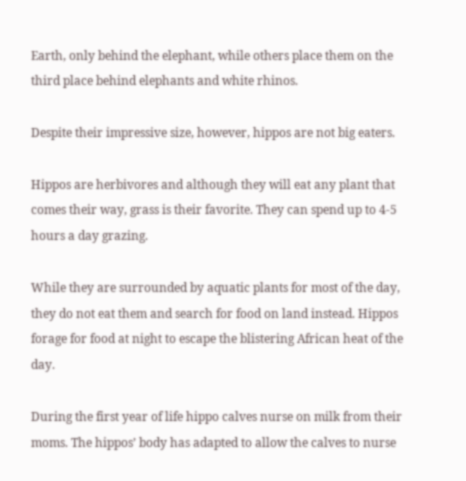Earth, only behind the elephant, while others place them on the third place behind elephants and white rhinos.

Despite their impressive size, however, hippos are not big eaters.

Hippos are herbivores and although they will eat any plant that comes their way, grass is their favorite. They can spend up to 4-5 hours a day grazing.

While they are surrounded by aquatic plants for most of the day, they do not eat them and search for food on land instead. Hippos forage for food at night to escape the blistering African heat of the day.

During the first year of life hippo calves nurse on milk from their moms. The hippos’ body has adapted to allow the calves to nurse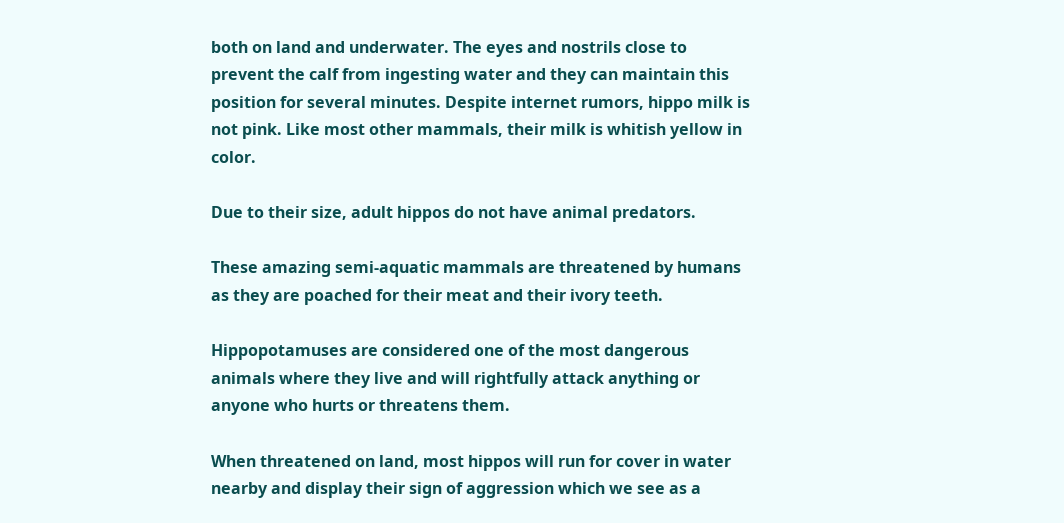both on land and underwater. The eyes and nostrils close to prevent the calf from ingesting water and they can maintain this position for several minutes. Despite internet rumors, hippo milk is not pink. Like most other mammals, their milk is whitish yellow in color.

Due to their size, adult hippos do not have animal predators.

These amazing semi-aquatic mammals are threatened by humans as they are poached for their meat and their ivory teeth.

Hippopotamuses are considered one of the most dangerous animals where they live and will rightfully attack anything or anyone who hurts or threatens them.

When threatened on land, most hippos will run for cover in water nearby and display their sign of aggression which we see as a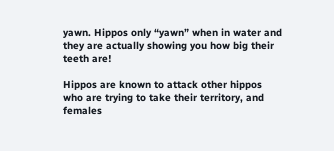yawn. Hippos only “yawn” when in water and they are actually showing you how big their teeth are!

Hippos are known to attack other hippos who are trying to take their territory, and females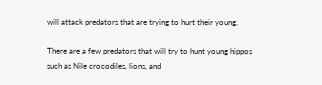will attack predators that are trying to hurt their young.

There are a few predators that will try to hunt young hippos such as Nile crocodiles, lions, and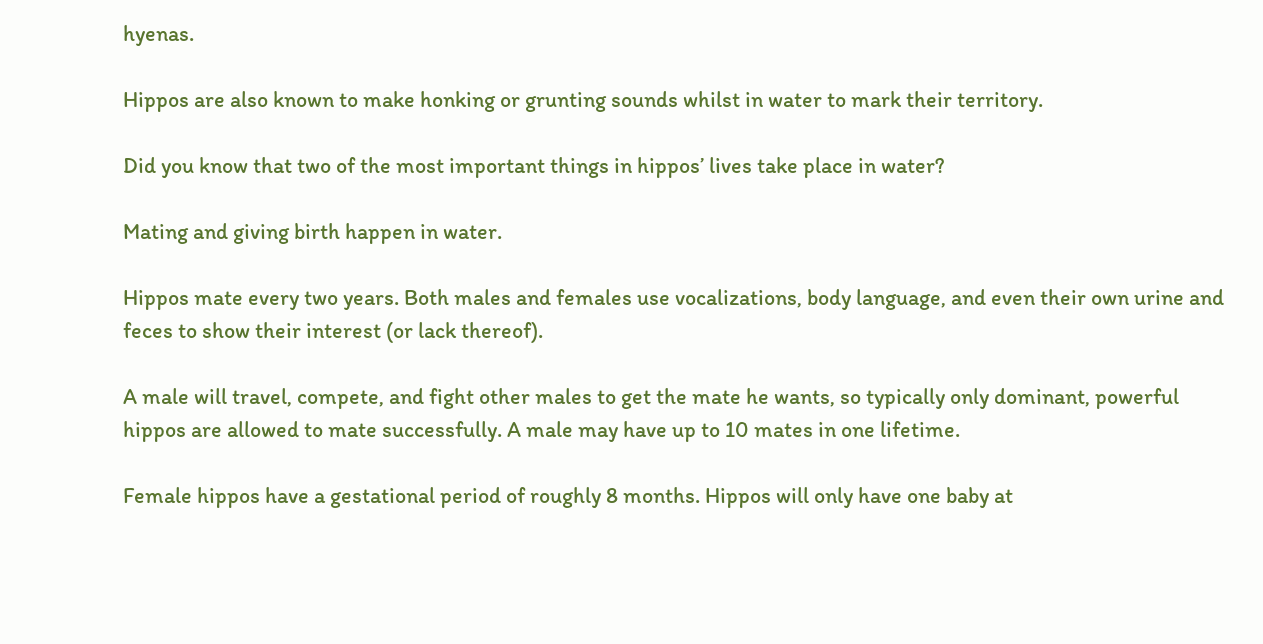hyenas.

Hippos are also known to make honking or grunting sounds whilst in water to mark their territory.

Did you know that two of the most important things in hippos’ lives take place in water?

Mating and giving birth happen in water.

Hippos mate every two years. Both males and females use vocalizations, body language, and even their own urine and feces to show their interest (or lack thereof).

A male will travel, compete, and fight other males to get the mate he wants, so typically only dominant, powerful hippos are allowed to mate successfully. A male may have up to 10 mates in one lifetime.

Female hippos have a gestational period of roughly 8 months. Hippos will only have one baby at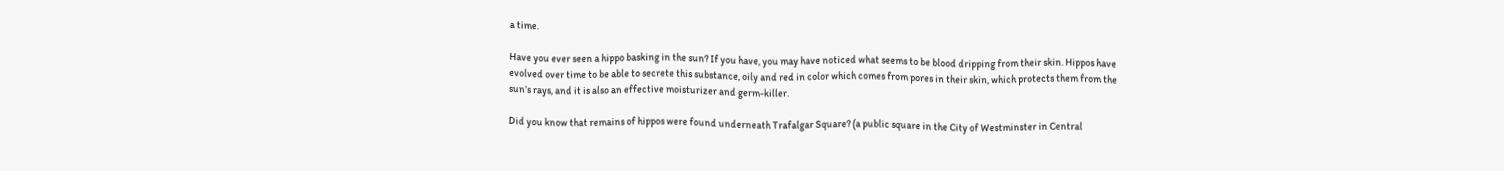a time.

Have you ever seen a hippo basking in the sun? If you have, you may have noticed what seems to be blood dripping from their skin. Hippos have evolved over time to be able to secrete this substance, oily and red in color which comes from pores in their skin, which protects them from the sun’s rays, and it is also an effective moisturizer and germ-killer.

Did you know that remains of hippos were found underneath Trafalgar Square? (a public square in the City of Westminster in Central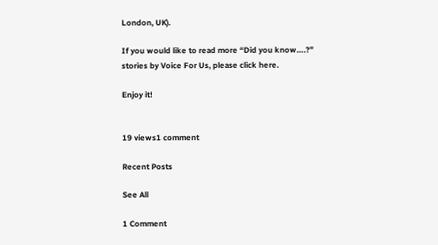London, UK).

If you would like to read more “Did you know….?” stories by Voice For Us, please click here.

Enjoy it!


19 views1 comment

Recent Posts

See All

1 Comment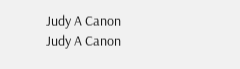Judy A Canon
Judy A Canon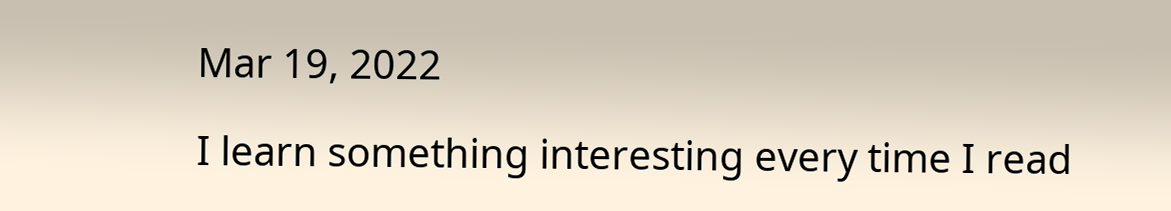Mar 19, 2022

I learn something interesting every time I read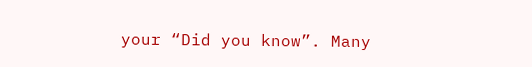your “Did you know”. Many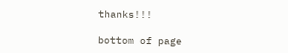thanks!!!

bottom of page